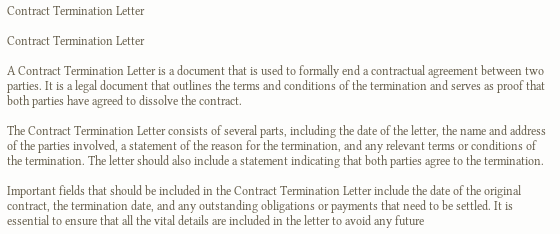Contract Termination Letter

Contract Termination Letter

A Contract Termination Letter is a document that is used to formally end a contractual agreement between two parties. It is a legal document that outlines the terms and conditions of the termination and serves as proof that both parties have agreed to dissolve the contract.

The Contract Termination Letter consists of several parts, including the date of the letter, the name and address of the parties involved, a statement of the reason for the termination, and any relevant terms or conditions of the termination. The letter should also include a statement indicating that both parties agree to the termination.

Important fields that should be included in the Contract Termination Letter include the date of the original contract, the termination date, and any outstanding obligations or payments that need to be settled. It is essential to ensure that all the vital details are included in the letter to avoid any future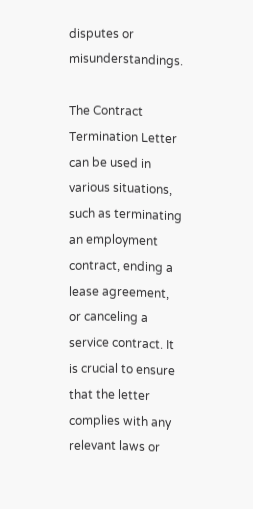disputes or misunderstandings.

The Contract Termination Letter can be used in various situations, such as terminating an employment contract, ending a lease agreement, or canceling a service contract. It is crucial to ensure that the letter complies with any relevant laws or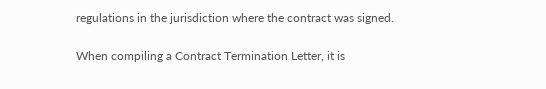regulations in the jurisdiction where the contract was signed.

When compiling a Contract Termination Letter, it is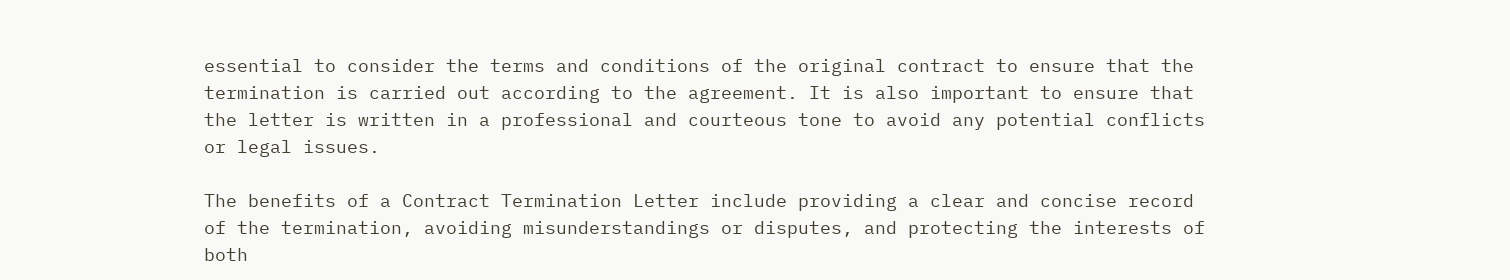essential to consider the terms and conditions of the original contract to ensure that the termination is carried out according to the agreement. It is also important to ensure that the letter is written in a professional and courteous tone to avoid any potential conflicts or legal issues.

The benefits of a Contract Termination Letter include providing a clear and concise record of the termination, avoiding misunderstandings or disputes, and protecting the interests of both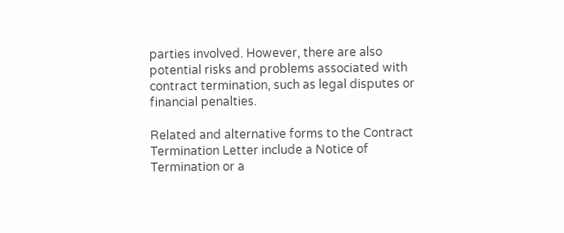parties involved. However, there are also potential risks and problems associated with contract termination, such as legal disputes or financial penalties.

Related and alternative forms to the Contract Termination Letter include a Notice of Termination or a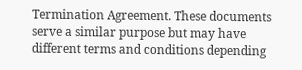Termination Agreement. These documents serve a similar purpose but may have different terms and conditions depending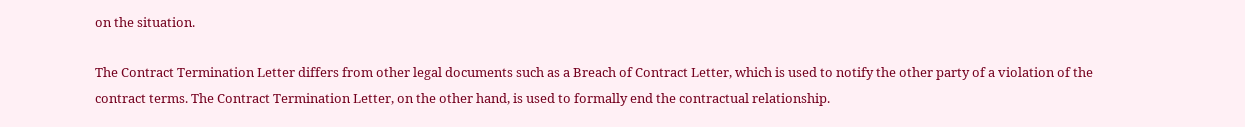on the situation.

The Contract Termination Letter differs from other legal documents such as a Breach of Contract Letter, which is used to notify the other party of a violation of the contract terms. The Contract Termination Letter, on the other hand, is used to formally end the contractual relationship.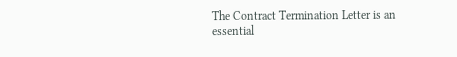The Contract Termination Letter is an essential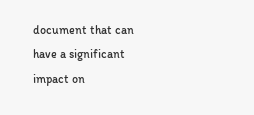document that can have a significant impact on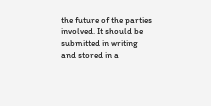the future of the parties involved. It should be submitted in writing and stored in a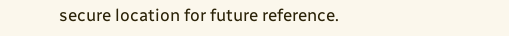secure location for future reference.